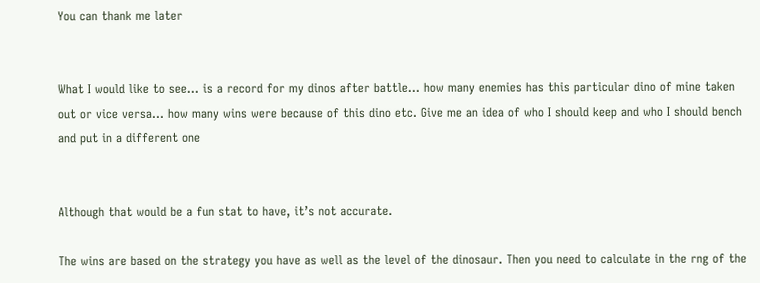You can thank me later


What I would like to see… is a record for my dinos after battle… how many enemies has this particular dino of mine taken out or vice versa… how many wins were because of this dino etc. Give me an idea of who I should keep and who I should bench and put in a different one


Although that would be a fun stat to have, it’s not accurate.

The wins are based on the strategy you have as well as the level of the dinosaur. Then you need to calculate in the rng of the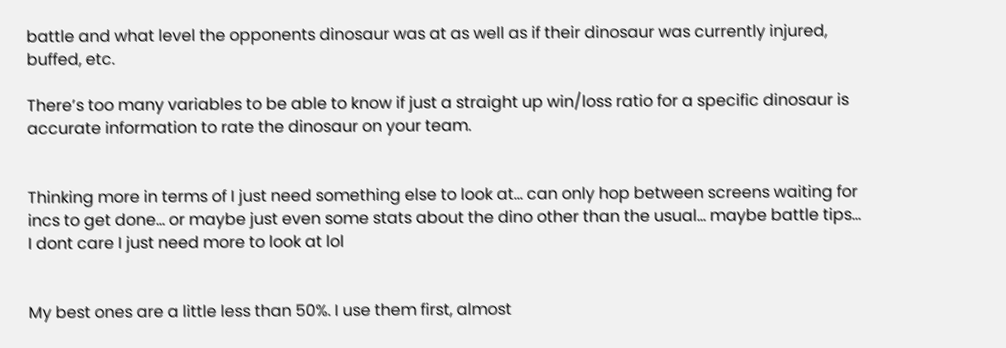battle and what level the opponents dinosaur was at as well as if their dinosaur was currently injured, buffed, etc.

There’s too many variables to be able to know if just a straight up win/loss ratio for a specific dinosaur is accurate information to rate the dinosaur on your team.


Thinking more in terms of I just need something else to look at… can only hop between screens waiting for incs to get done… or maybe just even some stats about the dino other than the usual… maybe battle tips… I dont care I just need more to look at lol


My best ones are a little less than 50%. I use them first, almost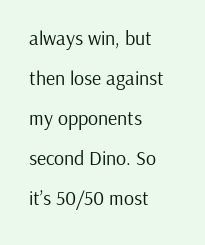always win, but then lose against my opponents second Dino. So it’s 50/50 most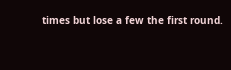times but lose a few the first round.